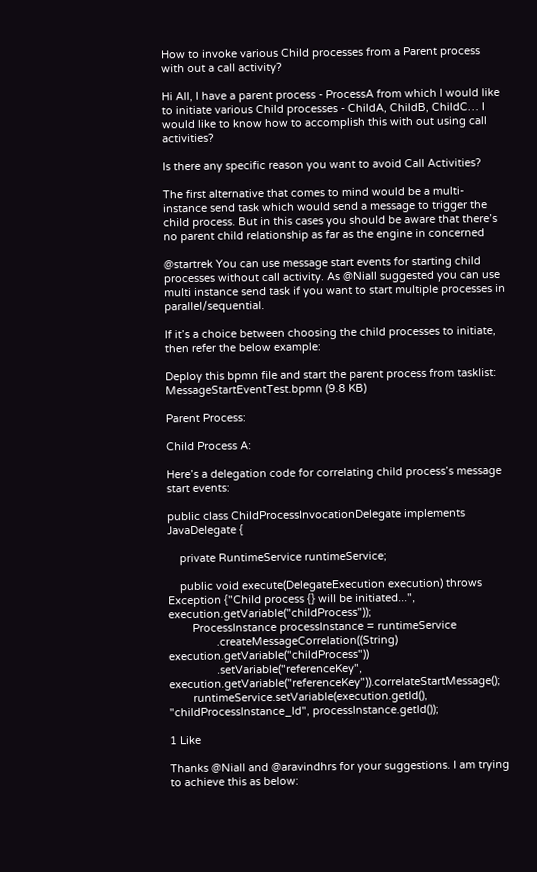How to invoke various Child processes from a Parent process with out a call activity?

Hi All, I have a parent process - ProcessA from which I would like to initiate various Child processes - ChildA, ChildB, ChildC… I would like to know how to accomplish this with out using call activities?

Is there any specific reason you want to avoid Call Activities?

The first alternative that comes to mind would be a multi-instance send task which would send a message to trigger the child process. But in this cases you should be aware that there’s no parent child relationship as far as the engine in concerned

@startrek You can use message start events for starting child processes without call activity. As @Niall suggested you can use multi instance send task if you want to start multiple processes in parallel/sequential.

If it’s a choice between choosing the child processes to initiate, then refer the below example:

Deploy this bpmn file and start the parent process from tasklist: MessageStartEventTest.bpmn (9.8 KB)

Parent Process:

Child Process A:

Here’s a delegation code for correlating child process’s message start events:

public class ChildProcessInvocationDelegate implements JavaDelegate {

    private RuntimeService runtimeService;

    public void execute(DelegateExecution execution) throws Exception {"Child process {} will be initiated...", execution.getVariable("childProcess"));
        ProcessInstance processInstance = runtimeService
                .createMessageCorrelation((String) execution.getVariable("childProcess"))
                .setVariable("referenceKey", execution.getVariable("referenceKey")).correlateStartMessage();
        runtimeService.setVariable(execution.getId(), "childProcessInstance_Id", processInstance.getId());

1 Like

Thanks @Niall and @aravindhrs for your suggestions. I am trying to achieve this as below: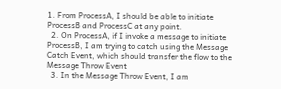1. From ProcessA, I should be able to initiate ProcessB and ProcessC at any point.
  2. On ProcessA, if I invoke a message to initiate ProcessB, I am trying to catch using the Message Catch Event, which should transfer the flow to the Message Throw Event
  3. In the Message Throw Event, I am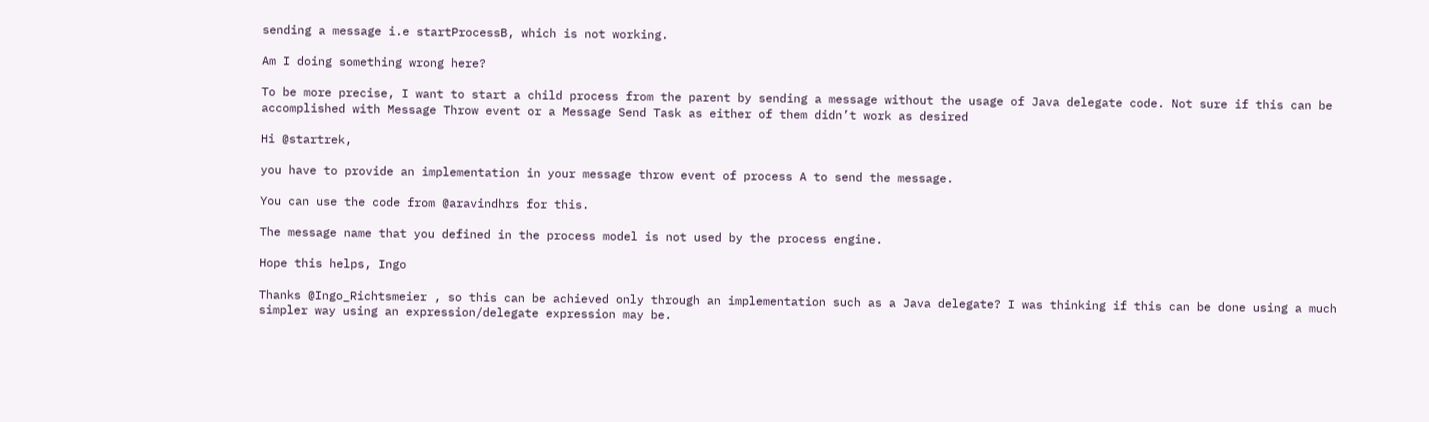sending a message i.e startProcessB, which is not working.

Am I doing something wrong here?

To be more precise, I want to start a child process from the parent by sending a message without the usage of Java delegate code. Not sure if this can be accomplished with Message Throw event or a Message Send Task as either of them didn’t work as desired

Hi @startrek,

you have to provide an implementation in your message throw event of process A to send the message.

You can use the code from @aravindhrs for this.

The message name that you defined in the process model is not used by the process engine.

Hope this helps, Ingo

Thanks @Ingo_Richtsmeier , so this can be achieved only through an implementation such as a Java delegate? I was thinking if this can be done using a much simpler way using an expression/delegate expression may be.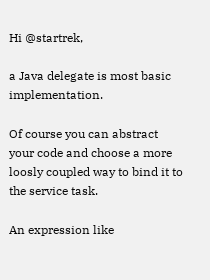Hi @startrek,

a Java delegate is most basic implementation.

Of course you can abstract your code and choose a more loosly coupled way to bind it to the service task.

An expression like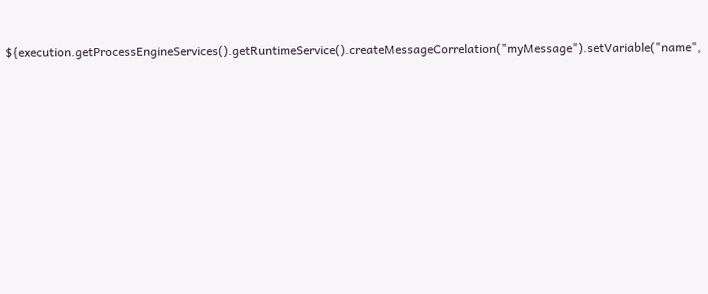${execution.getProcessEngineServices().getRuntimeService().createMessageCorrelation("myMessage").setVariable("name",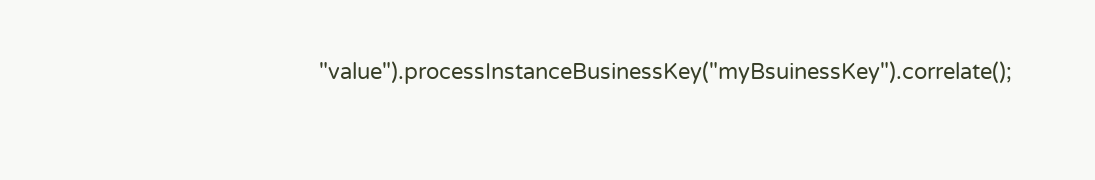"value").processInstanceBusinessKey("myBsuinessKey").correlate();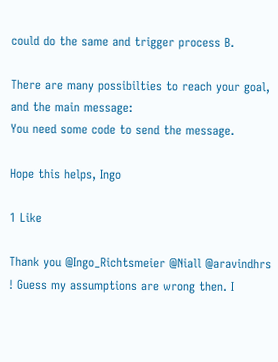could do the same and trigger process B.

There are many possibilties to reach your goal, and the main message:
You need some code to send the message.

Hope this helps, Ingo

1 Like

Thank you @Ingo_Richtsmeier @Niall @aravindhrs ! Guess my assumptions are wrong then. I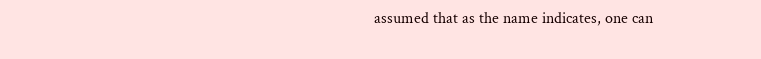assumed that as the name indicates, one can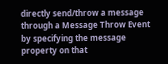directly send/throw a message through a Message Throw Event by specifying the message property on that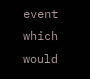event which would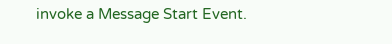invoke a Message Start Event.